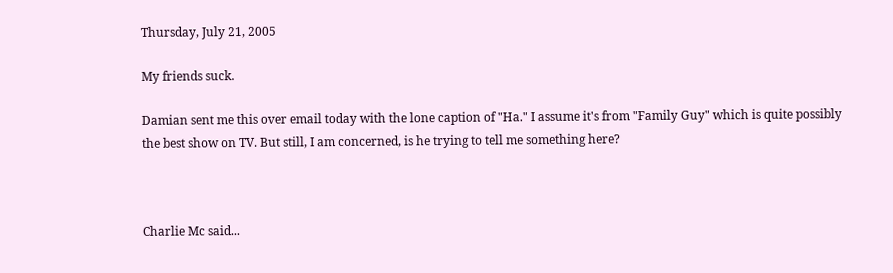Thursday, July 21, 2005

My friends suck.

Damian sent me this over email today with the lone caption of "Ha." I assume it's from "Family Guy" which is quite possibly the best show on TV. But still, I am concerned, is he trying to tell me something here?



Charlie Mc said...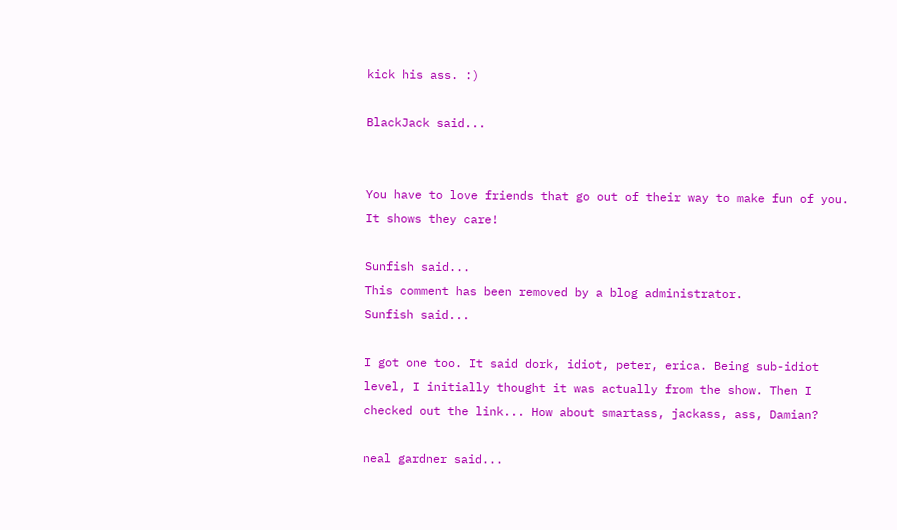kick his ass. :)

BlackJack said...


You have to love friends that go out of their way to make fun of you. It shows they care!

Sunfish said...
This comment has been removed by a blog administrator.
Sunfish said...

I got one too. It said dork, idiot, peter, erica. Being sub-idiot level, I initially thought it was actually from the show. Then I checked out the link... How about smartass, jackass, ass, Damian?

neal gardner said...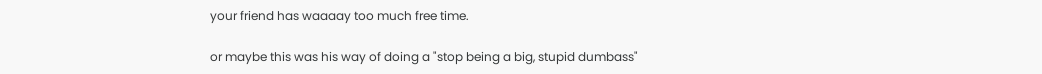your friend has waaaay too much free time.

or maybe this was his way of doing a "stop being a big, stupid dumbass"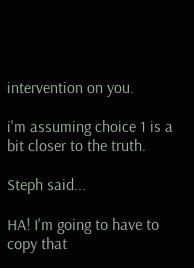intervention on you.

i'm assuming choice 1 is a bit closer to the truth.

Steph said...

HA! I'm going to have to copy that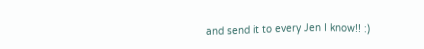and send it to every Jen I know!! :)